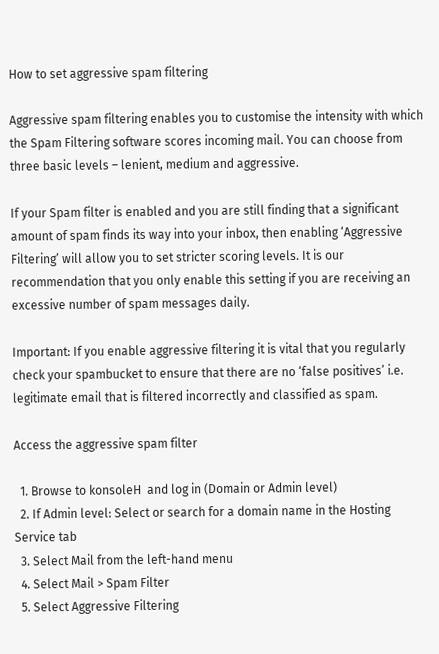How to set aggressive spam filtering

Aggressive spam filtering enables you to customise the intensity with which the Spam Filtering software scores incoming mail. You can choose from three basic levels – lenient, medium and aggressive.

If your Spam filter is enabled and you are still finding that a significant amount of spam finds its way into your inbox, then enabling ‘Aggressive Filtering’ will allow you to set stricter scoring levels. It is our recommendation that you only enable this setting if you are receiving an excessive number of spam messages daily.

Important: If you enable aggressive filtering it is vital that you regularly check your spambucket to ensure that there are no ‘false positives’ i.e. legitimate email that is filtered incorrectly and classified as spam.

Access the aggressive spam filter

  1. Browse to konsoleH  and log in (Domain or Admin level)
  2. If Admin level: Select or search for a domain name in the Hosting Service tab
  3. Select Mail from the left-hand menu
  4. Select Mail > Spam Filter
  5. Select Aggressive Filtering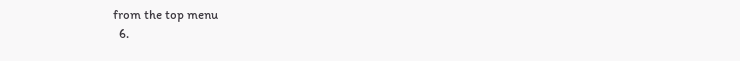from the top menu
  6.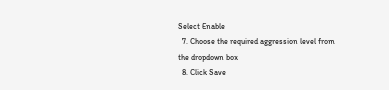Select Enable
  7. Choose the required aggression level from the dropdown box
  8. Click Save